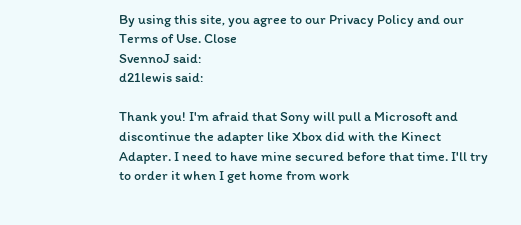By using this site, you agree to our Privacy Policy and our Terms of Use. Close
SvennoJ said:
d21lewis said:

Thank you! I'm afraid that Sony will pull a Microsoft and discontinue the adapter like Xbox did with the Kinect Adapter. I need to have mine secured before that time. I'll try to order it when I get home from work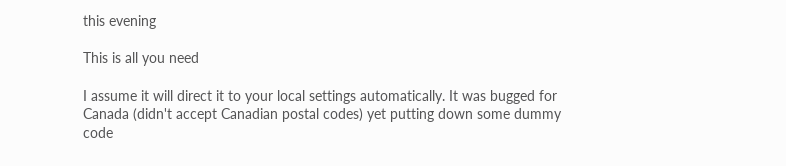this evening

This is all you need

I assume it will direct it to your local settings automatically. It was bugged for Canada (didn't accept Canadian postal codes) yet putting down some dummy code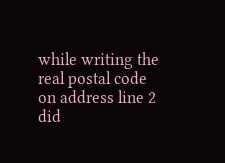while writing the real postal code on address line 2 did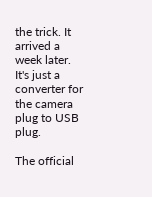the trick. It arrived a week later. It's just a converter for the camera plug to USB plug.

The official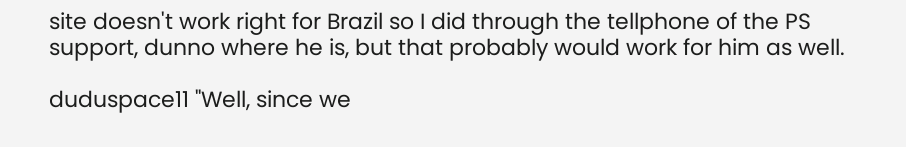site doesn't work right for Brazil so I did through the tellphone of the PS support, dunno where he is, but that probably would work for him as well.

duduspace11 "Well, since we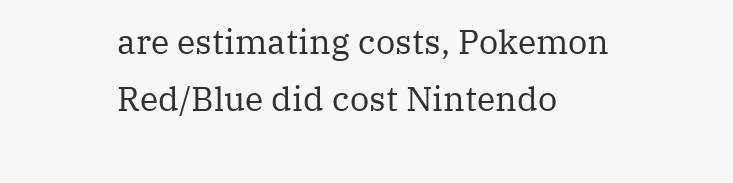are estimating costs, Pokemon Red/Blue did cost Nintendo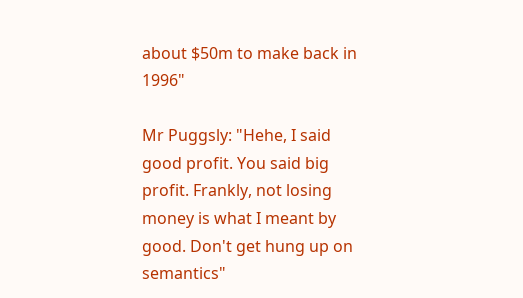about $50m to make back in 1996"

Mr Puggsly: "Hehe, I said good profit. You said big profit. Frankly, not losing money is what I meant by good. Don't get hung up on semantics"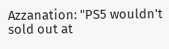Azzanation: "PS5 wouldn't sold out at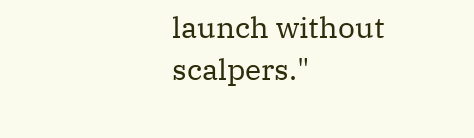launch without scalpers."